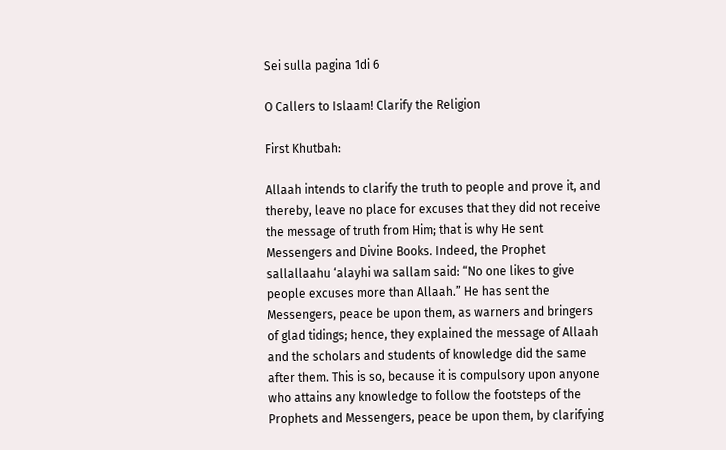Sei sulla pagina 1di 6

O Callers to Islaam! Clarify the Religion

First Khutbah:

Allaah intends to clarify the truth to people and prove it, and thereby, leave no place for excuses that they did not receive the message of truth from Him; that is why He sent Messengers and Divine Books. Indeed, the Prophet sallallaahu ‘alayhi wa sallam said: “No one likes to give people excuses more than Allaah.” He has sent the Messengers, peace be upon them, as warners and bringers of glad tidings; hence, they explained the message of Allaah and the scholars and students of knowledge did the same after them. This is so, because it is compulsory upon anyone who attains any knowledge to follow the footsteps of the Prophets and Messengers, peace be upon them, by clarifying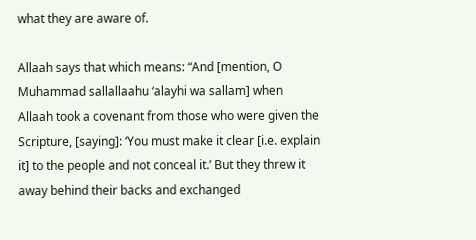what they are aware of.

Allaah says that which means: “And [mention, O Muhammad sallallaahu ‘alayhi wa sallam] when Allaah took a covenant from those who were given the Scripture, [saying]: ‘You must make it clear [i.e. explain it] to the people and not conceal it.’ But they threw it away behind their backs and exchanged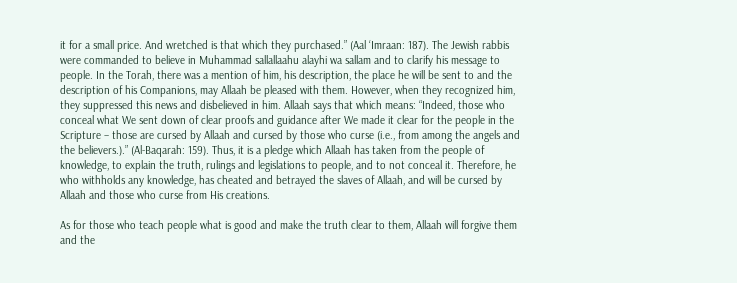it for a small price. And wretched is that which they purchased.” (Aal ‘Imraan: 187). The Jewish rabbis were commanded to believe in Muhammad sallallaahu alayhi wa sallam and to clarify his message to people. In the Torah, there was a mention of him, his description, the place he will be sent to and the description of his Companions, may Allaah be pleased with them. However, when they recognized him, they suppressed this news and disbelieved in him. Allaah says that which means: “Indeed, those who conceal what We sent down of clear proofs and guidance after We made it clear for the people in the Scripture – those are cursed by Allaah and cursed by those who curse (i.e., from among the angels and the believers.).” (Al-Baqarah: 159). Thus, it is a pledge which Allaah has taken from the people of knowledge, to explain the truth, rulings and legislations to people, and to not conceal it. Therefore, he who withholds any knowledge, has cheated and betrayed the slaves of Allaah, and will be cursed by Allaah and those who curse from His creations.

As for those who teach people what is good and make the truth clear to them, Allaah will forgive them and the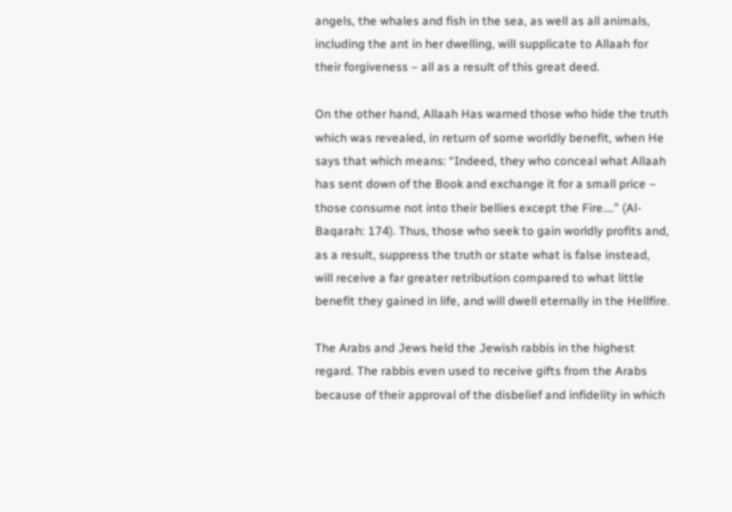angels, the whales and fish in the sea, as well as all animals, including the ant in her dwelling, will supplicate to Allaah for their forgiveness – all as a result of this great deed.

On the other hand, Allaah Has warned those who hide the truth which was revealed, in return of some worldly benefit, when He says that which means: “Indeed, they who conceal what Allaah has sent down of the Book and exchange it for a small price – those consume not into their bellies except the Fire….” (Al-Baqarah: 174). Thus, those who seek to gain worldly profits and, as a result, suppress the truth or state what is false instead, will receive a far greater retribution compared to what little benefit they gained in life, and will dwell eternally in the Hellfire.

The Arabs and Jews held the Jewish rabbis in the highest regard. The rabbis even used to receive gifts from the Arabs because of their approval of the disbelief and infidelity in which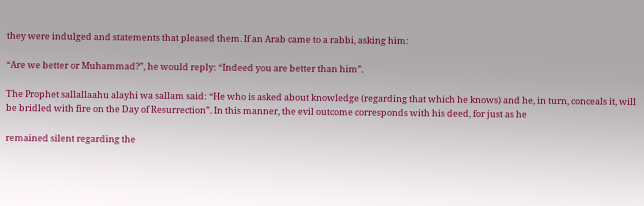they were indulged and statements that pleased them. If an Arab came to a rabbi, asking him:

“Are we better or Muhammad?”, he would reply: “Indeed you are better than him”.

The Prophet sallallaahu alayhi wa sallam said: “He who is asked about knowledge (regarding that which he knows) and he, in turn, conceals it, will be bridled with fire on the Day of Resurrection”. In this manner, the evil outcome corresponds with his deed, for just as he

remained silent regarding the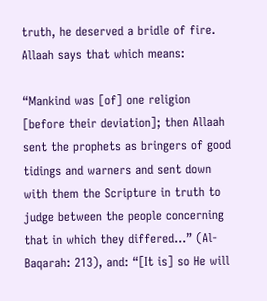truth, he deserved a bridle of fire. Allaah says that which means:

“Mankind was [of] one religion [before their deviation]; then Allaah sent the prophets as bringers of good tidings and warners and sent down with them the Scripture in truth to judge between the people concerning that in which they differed…” (Al-Baqarah: 213), and: “[It is] so He will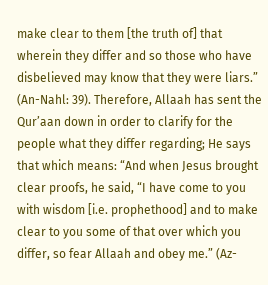make clear to them [the truth of] that wherein they differ and so those who have disbelieved may know that they were liars.” (An-Nahl: 39). Therefore, Allaah has sent the Qur’aan down in order to clarify for the people what they differ regarding; He says that which means: “And when Jesus brought clear proofs, he said, “I have come to you with wisdom [i.e. prophethood] and to make clear to you some of that over which you differ, so fear Allaah and obey me.” (Az-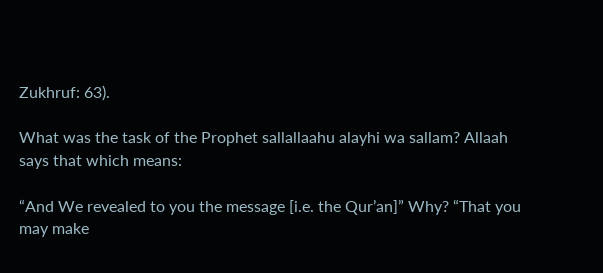Zukhruf: 63).

What was the task of the Prophet sallallaahu alayhi wa sallam? Allaah says that which means:

“And We revealed to you the message [i.e. the Qur’an]” Why? “That you may make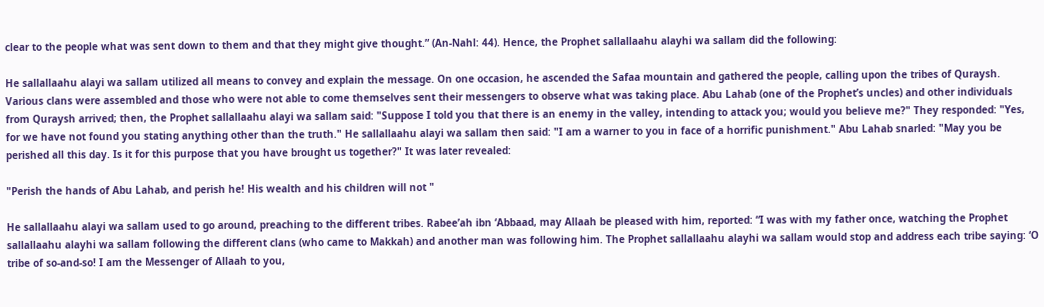clear to the people what was sent down to them and that they might give thought.” (An-Nahl: 44). Hence, the Prophet sallallaahu alayhi wa sallam did the following:

He sallallaahu alayi wa sallam utilized all means to convey and explain the message. On one occasion, he ascended the Safaa mountain and gathered the people, calling upon the tribes of Quraysh. Various clans were assembled and those who were not able to come themselves sent their messengers to observe what was taking place. Abu Lahab (one of the Prophet’s uncles) and other individuals from Quraysh arrived; then, the Prophet sallallaahu alayi wa sallam said: "Suppose I told you that there is an enemy in the valley, intending to attack you; would you believe me?" They responded: "Yes, for we have not found you stating anything other than the truth." He sallallaahu alayi wa sallam then said: "I am a warner to you in face of a horrific punishment." Abu Lahab snarled: "May you be perished all this day. Is it for this purpose that you have brought us together?" It was later revealed:

"Perish the hands of Abu Lahab, and perish he! His wealth and his children will not "

He sallallaahu alayi wa sallam used to go around, preaching to the different tribes. Rabee’ah ibn ‘Abbaad, may Allaah be pleased with him, reported: “I was with my father once, watching the Prophet sallallaahu alayhi wa sallam following the different clans (who came to Makkah) and another man was following him. The Prophet sallallaahu alayhi wa sallam would stop and address each tribe saying: ‘O tribe of so-and-so! I am the Messenger of Allaah to you,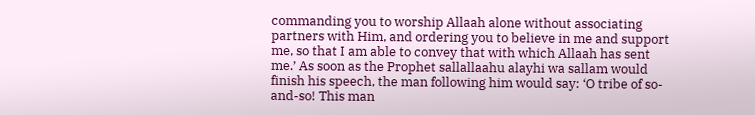commanding you to worship Allaah alone without associating partners with Him, and ordering you to believe in me and support me, so that I am able to convey that with which Allaah has sent me.’ As soon as the Prophet sallallaahu alayhi wa sallam would finish his speech, the man following him would say: ‘O tribe of so-and-so! This man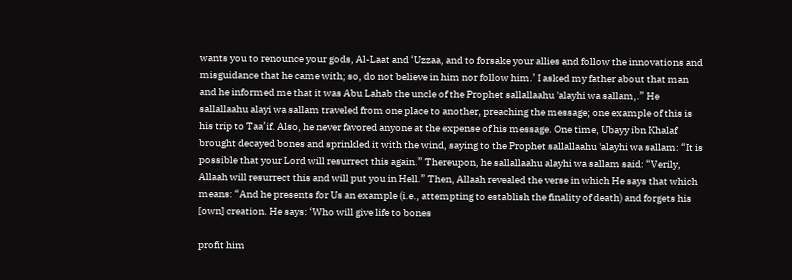wants you to renounce your gods, Al-Laat and ‘Uzzaa, and to forsake your allies and follow the innovations and misguidance that he came with; so, do not believe in him nor follow him.’ I asked my father about that man and he informed me that it was Abu Lahab the uncle of the Prophet sallallaahu 'alayhi wa sallam,.” He sallallaahu alayi wa sallam traveled from one place to another, preaching the message; one example of this is his trip to Taa’if. Also, he never favored anyone at the expense of his message. One time, Ubayy ibn Khalaf brought decayed bones and sprinkled it with the wind, saying to the Prophet sallallaahu 'alayhi wa sallam: “It is possible that your Lord will resurrect this again.” Thereupon, he sallallaahu alayhi wa sallam said: “Verily, Allaah will resurrect this and will put you in Hell.” Then, Allaah revealed the verse in which He says that which means: “And he presents for Us an example (i.e., attempting to establish the finality of death) and forgets his [own] creation. He says: ‘Who will give life to bones

profit him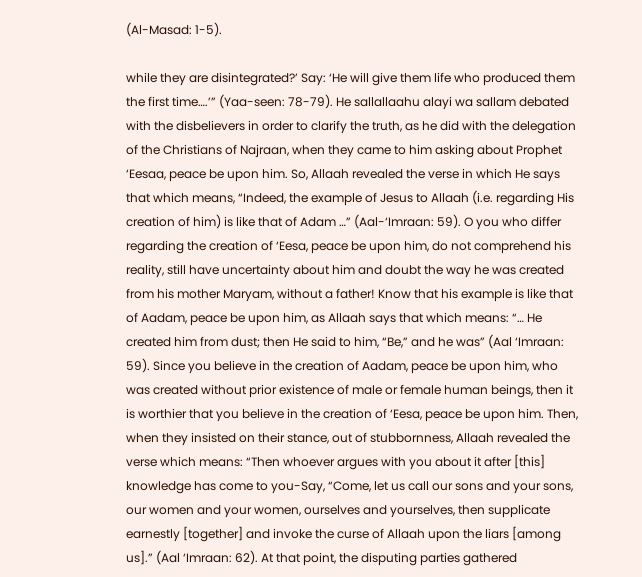(Al-Masad: 1-5).

while they are disintegrated?’ Say: ‘He will give them life who produced them the first time….’” (Yaa-seen: 78-79). He sallallaahu alayi wa sallam debated with the disbelievers in order to clarify the truth, as he did with the delegation of the Christians of Najraan, when they came to him asking about Prophet ‘Eesaa, peace be upon him. So, Allaah revealed the verse in which He says that which means, “Indeed, the example of Jesus to Allaah (i.e. regarding His creation of him) is like that of Adam …” (Aal-‘Imraan: 59). O you who differ regarding the creation of ‘Eesa, peace be upon him, do not comprehend his reality, still have uncertainty about him and doubt the way he was created from his mother Maryam, without a father! Know that his example is like that of Aadam, peace be upon him, as Allaah says that which means: “… He created him from dust; then He said to him, “Be,” and he was” (Aal ‘Imraan: 59). Since you believe in the creation of Aadam, peace be upon him, who was created without prior existence of male or female human beings, then it is worthier that you believe in the creation of ‘Eesa, peace be upon him. Then, when they insisted on their stance, out of stubbornness, Allaah revealed the verse which means: “Then whoever argues with you about it after [this] knowledge has come to you-Say, “Come, let us call our sons and your sons, our women and your women, ourselves and yourselves, then supplicate earnestly [together] and invoke the curse of Allaah upon the liars [among us].” (Aal ‘Imraan: 62). At that point, the disputing parties gathered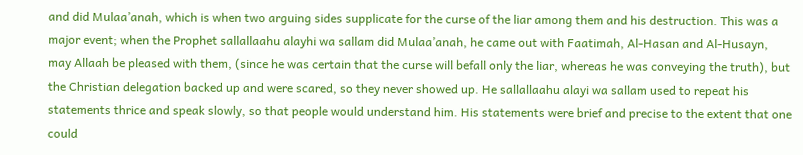and did Mulaa’anah, which is when two arguing sides supplicate for the curse of the liar among them and his destruction. This was a major event; when the Prophet sallallaahu alayhi wa sallam did Mulaa’anah, he came out with Faatimah, Al-Hasan and Al-Husayn, may Allaah be pleased with them, (since he was certain that the curse will befall only the liar, whereas he was conveying the truth), but the Christian delegation backed up and were scared, so they never showed up. He sallallaahu alayi wa sallam used to repeat his statements thrice and speak slowly, so that people would understand him. His statements were brief and precise to the extent that one could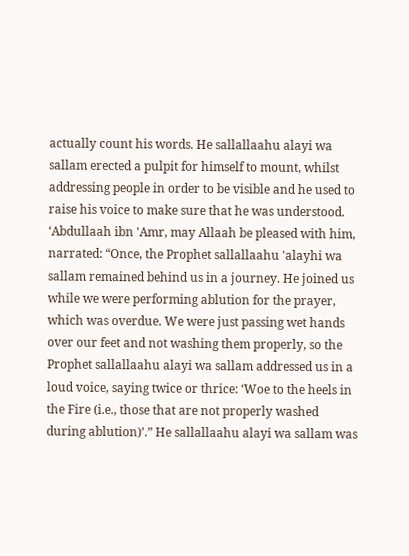actually count his words. He sallallaahu alayi wa sallam erected a pulpit for himself to mount, whilst addressing people in order to be visible and he used to raise his voice to make sure that he was understood. ‘Abdullaah ibn 'Amr, may Allaah be pleased with him, narrated: “Once, the Prophet sallallaahu 'alayhi wa sallam remained behind us in a journey. He joined us while we were performing ablution for the prayer, which was overdue. We were just passing wet hands over our feet and not washing them properly, so the Prophet sallallaahu alayi wa sallam addressed us in a loud voice, saying twice or thrice: ‘Woe to the heels in the Fire (i.e., those that are not properly washed during ablution)’.” He sallallaahu alayi wa sallam was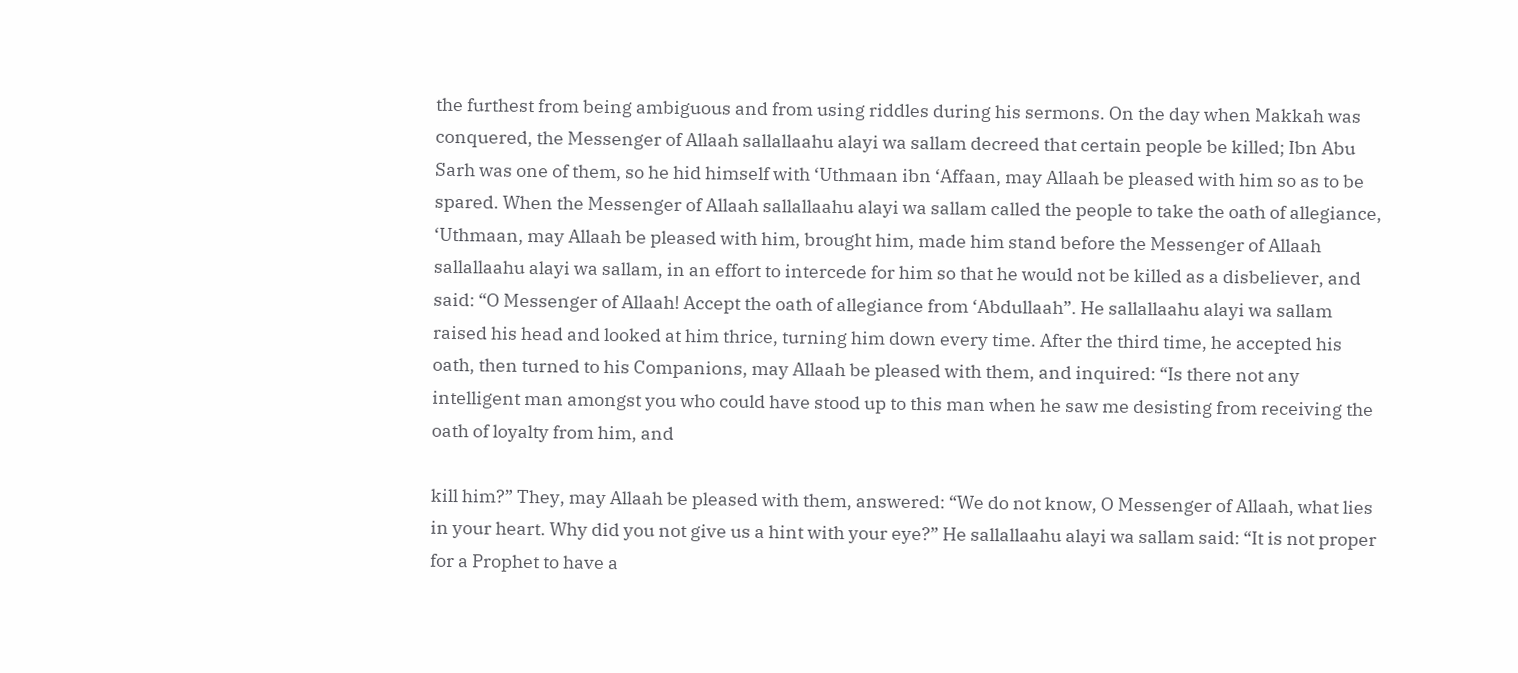the furthest from being ambiguous and from using riddles during his sermons. On the day when Makkah was conquered, the Messenger of Allaah sallallaahu alayi wa sallam decreed that certain people be killed; Ibn Abu Sarh was one of them, so he hid himself with ‘Uthmaan ibn ‘Affaan, may Allaah be pleased with him so as to be spared. When the Messenger of Allaah sallallaahu alayi wa sallam called the people to take the oath of allegiance, ‘Uthmaan, may Allaah be pleased with him, brought him, made him stand before the Messenger of Allaah sallallaahu alayi wa sallam, in an effort to intercede for him so that he would not be killed as a disbeliever, and said: “O Messenger of Allaah! Accept the oath of allegiance from ‘Abdullaah”. He sallallaahu alayi wa sallam raised his head and looked at him thrice, turning him down every time. After the third time, he accepted his oath, then turned to his Companions, may Allaah be pleased with them, and inquired: “Is there not any intelligent man amongst you who could have stood up to this man when he saw me desisting from receiving the oath of loyalty from him, and

kill him?” They, may Allaah be pleased with them, answered: “We do not know, O Messenger of Allaah, what lies in your heart. Why did you not give us a hint with your eye?” He sallallaahu alayi wa sallam said: “It is not proper for a Prophet to have a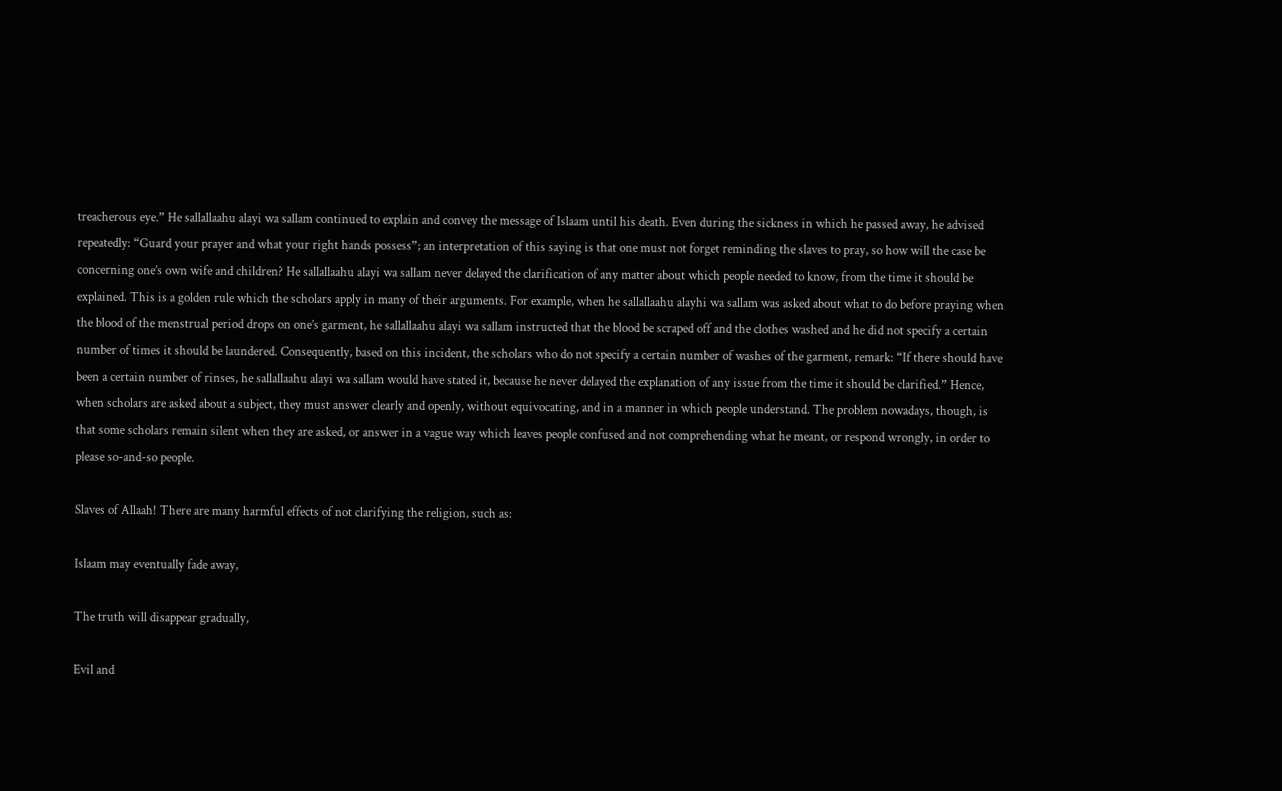treacherous eye.” He sallallaahu alayi wa sallam continued to explain and convey the message of Islaam until his death. Even during the sickness in which he passed away, he advised repeatedly: “Guard your prayer and what your right hands possess”; an interpretation of this saying is that one must not forget reminding the slaves to pray, so how will the case be concerning one’s own wife and children? He sallallaahu alayi wa sallam never delayed the clarification of any matter about which people needed to know, from the time it should be explained. This is a golden rule which the scholars apply in many of their arguments. For example, when he sallallaahu alayhi wa sallam was asked about what to do before praying when the blood of the menstrual period drops on one’s garment, he sallallaahu alayi wa sallam instructed that the blood be scraped off and the clothes washed and he did not specify a certain number of times it should be laundered. Consequently, based on this incident, the scholars who do not specify a certain number of washes of the garment, remark: “If there should have been a certain number of rinses, he sallallaahu alayi wa sallam would have stated it, because he never delayed the explanation of any issue from the time it should be clarified.” Hence, when scholars are asked about a subject, they must answer clearly and openly, without equivocating, and in a manner in which people understand. The problem nowadays, though, is that some scholars remain silent when they are asked, or answer in a vague way which leaves people confused and not comprehending what he meant, or respond wrongly, in order to please so-and-so people.

Slaves of Allaah! There are many harmful effects of not clarifying the religion, such as:

Islaam may eventually fade away,

The truth will disappear gradually,

Evil and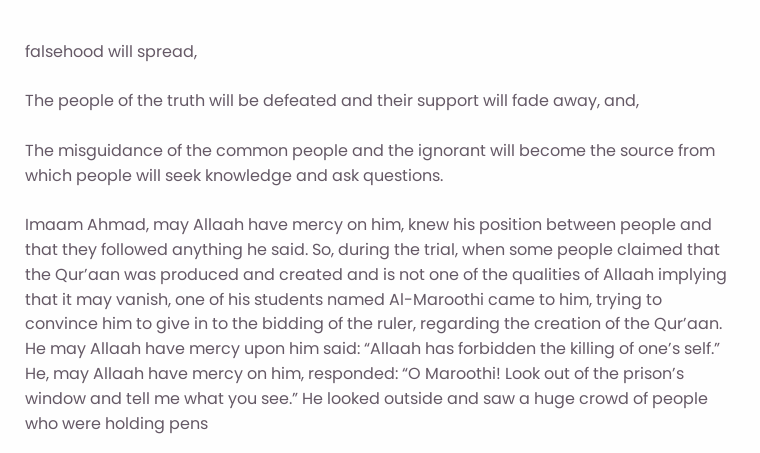falsehood will spread,

The people of the truth will be defeated and their support will fade away, and,

The misguidance of the common people and the ignorant will become the source from which people will seek knowledge and ask questions.

Imaam Ahmad, may Allaah have mercy on him, knew his position between people and that they followed anything he said. So, during the trial, when some people claimed that the Qur’aan was produced and created and is not one of the qualities of Allaah implying that it may vanish, one of his students named Al-Maroothi came to him, trying to convince him to give in to the bidding of the ruler, regarding the creation of the Qur’aan. He may Allaah have mercy upon him said: “Allaah has forbidden the killing of one’s self.” He, may Allaah have mercy on him, responded: “O Maroothi! Look out of the prison’s window and tell me what you see.” He looked outside and saw a huge crowd of people who were holding pens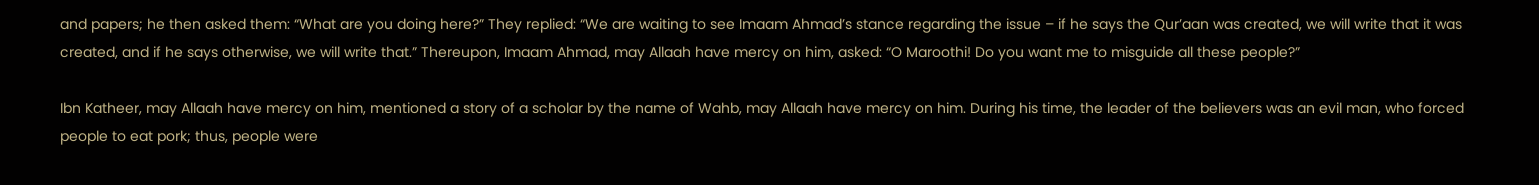and papers; he then asked them: “What are you doing here?” They replied: “We are waiting to see Imaam Ahmad’s stance regarding the issue – if he says the Qur’aan was created, we will write that it was created, and if he says otherwise, we will write that.” Thereupon, Imaam Ahmad, may Allaah have mercy on him, asked: “O Maroothi! Do you want me to misguide all these people?”

Ibn Katheer, may Allaah have mercy on him, mentioned a story of a scholar by the name of Wahb, may Allaah have mercy on him. During his time, the leader of the believers was an evil man, who forced people to eat pork; thus, people were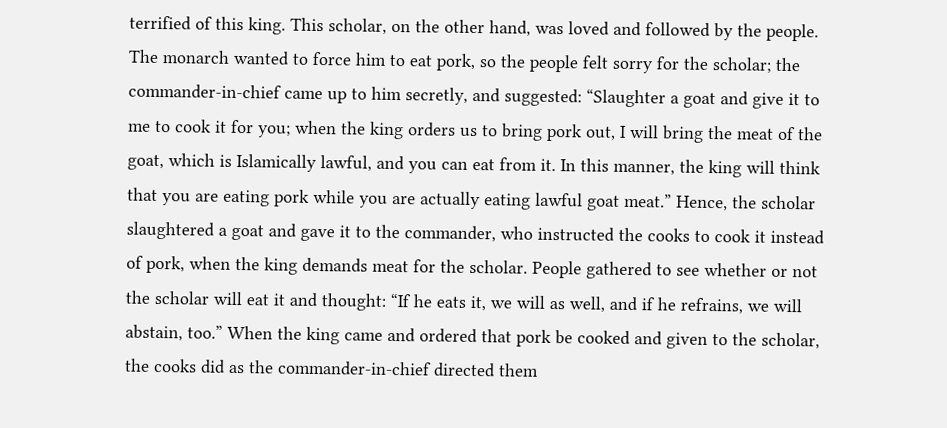terrified of this king. This scholar, on the other hand, was loved and followed by the people. The monarch wanted to force him to eat pork, so the people felt sorry for the scholar; the commander-in-chief came up to him secretly, and suggested: “Slaughter a goat and give it to me to cook it for you; when the king orders us to bring pork out, I will bring the meat of the goat, which is Islamically lawful, and you can eat from it. In this manner, the king will think that you are eating pork while you are actually eating lawful goat meat.” Hence, the scholar slaughtered a goat and gave it to the commander, who instructed the cooks to cook it instead of pork, when the king demands meat for the scholar. People gathered to see whether or not the scholar will eat it and thought: “If he eats it, we will as well, and if he refrains, we will abstain, too.” When the king came and ordered that pork be cooked and given to the scholar, the cooks did as the commander-in-chief directed them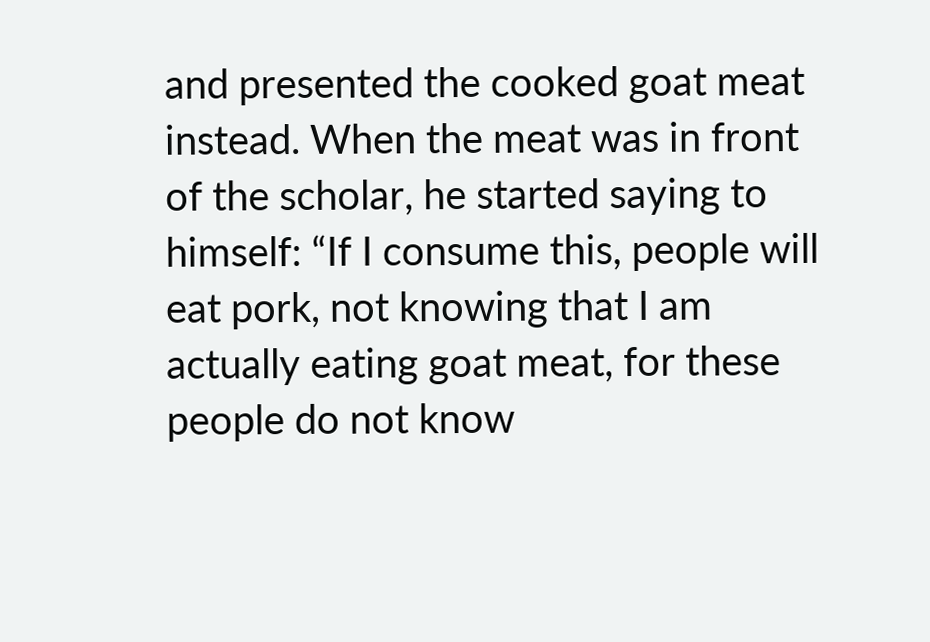and presented the cooked goat meat instead. When the meat was in front of the scholar, he started saying to himself: “If I consume this, people will eat pork, not knowing that I am actually eating goat meat, for these people do not know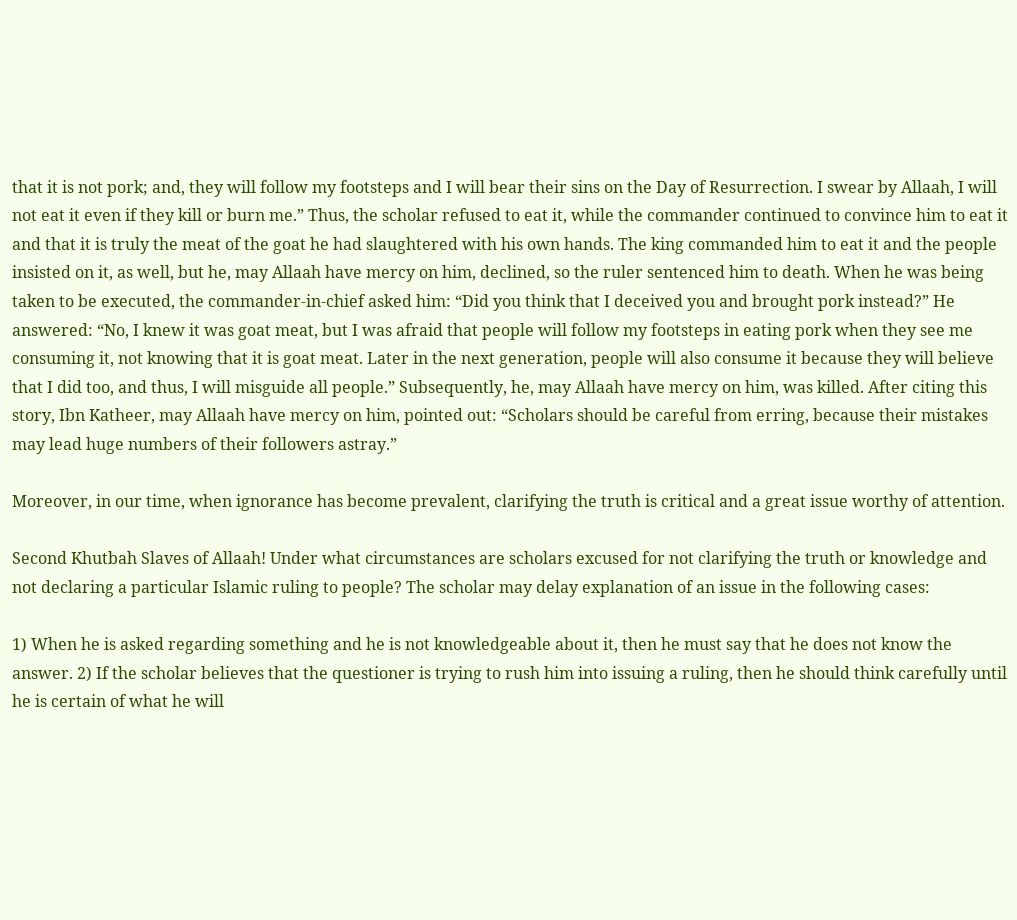that it is not pork; and, they will follow my footsteps and I will bear their sins on the Day of Resurrection. I swear by Allaah, I will not eat it even if they kill or burn me.” Thus, the scholar refused to eat it, while the commander continued to convince him to eat it and that it is truly the meat of the goat he had slaughtered with his own hands. The king commanded him to eat it and the people insisted on it, as well, but he, may Allaah have mercy on him, declined, so the ruler sentenced him to death. When he was being taken to be executed, the commander-in-chief asked him: “Did you think that I deceived you and brought pork instead?” He answered: “No, I knew it was goat meat, but I was afraid that people will follow my footsteps in eating pork when they see me consuming it, not knowing that it is goat meat. Later in the next generation, people will also consume it because they will believe that I did too, and thus, I will misguide all people.” Subsequently, he, may Allaah have mercy on him, was killed. After citing this story, Ibn Katheer, may Allaah have mercy on him, pointed out: “Scholars should be careful from erring, because their mistakes may lead huge numbers of their followers astray.”

Moreover, in our time, when ignorance has become prevalent, clarifying the truth is critical and a great issue worthy of attention.

Second Khutbah Slaves of Allaah! Under what circumstances are scholars excused for not clarifying the truth or knowledge and not declaring a particular Islamic ruling to people? The scholar may delay explanation of an issue in the following cases:

1) When he is asked regarding something and he is not knowledgeable about it, then he must say that he does not know the answer. 2) If the scholar believes that the questioner is trying to rush him into issuing a ruling, then he should think carefully until he is certain of what he will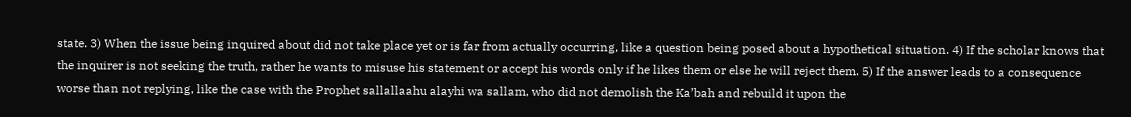state. 3) When the issue being inquired about did not take place yet or is far from actually occurring, like a question being posed about a hypothetical situation. 4) If the scholar knows that the inquirer is not seeking the truth, rather he wants to misuse his statement or accept his words only if he likes them or else he will reject them. 5) If the answer leads to a consequence worse than not replying, like the case with the Prophet sallallaahu alayhi wa sallam, who did not demolish the Ka’bah and rebuild it upon the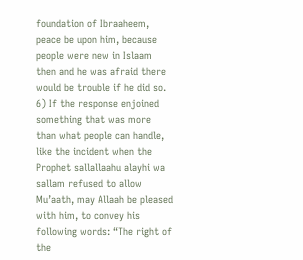foundation of Ibraaheem, peace be upon him, because people were new in Islaam then and he was afraid there would be trouble if he did so. 6) If the response enjoined something that was more than what people can handle, like the incident when the Prophet sallallaahu alayhi wa sallam refused to allow Mu’aath, may Allaah be pleased with him, to convey his following words: “The right of the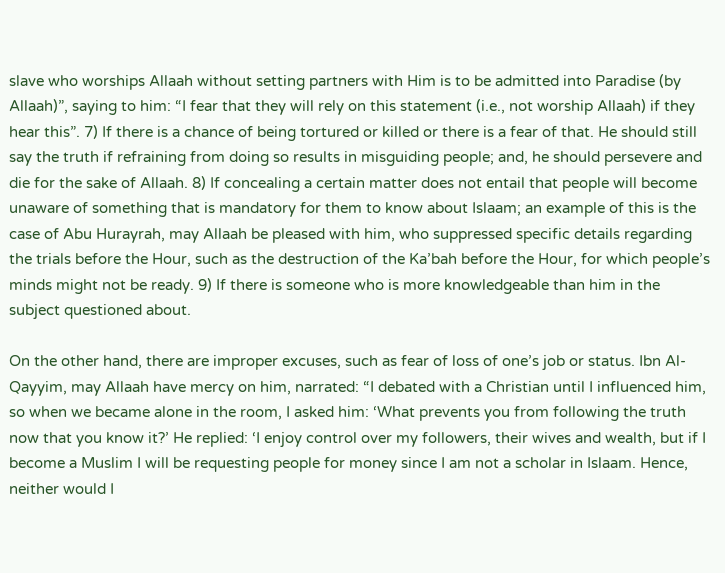slave who worships Allaah without setting partners with Him is to be admitted into Paradise (by Allaah)”, saying to him: “I fear that they will rely on this statement (i.e., not worship Allaah) if they hear this”. 7) If there is a chance of being tortured or killed or there is a fear of that. He should still say the truth if refraining from doing so results in misguiding people; and, he should persevere and die for the sake of Allaah. 8) If concealing a certain matter does not entail that people will become unaware of something that is mandatory for them to know about Islaam; an example of this is the case of Abu Hurayrah, may Allaah be pleased with him, who suppressed specific details regarding the trials before the Hour, such as the destruction of the Ka’bah before the Hour, for which people’s minds might not be ready. 9) If there is someone who is more knowledgeable than him in the subject questioned about.

On the other hand, there are improper excuses, such as fear of loss of one’s job or status. Ibn Al-Qayyim, may Allaah have mercy on him, narrated: “I debated with a Christian until I influenced him, so when we became alone in the room, I asked him: ‘What prevents you from following the truth now that you know it?’ He replied: ‘I enjoy control over my followers, their wives and wealth, but if I become a Muslim I will be requesting people for money since I am not a scholar in Islaam. Hence, neither would I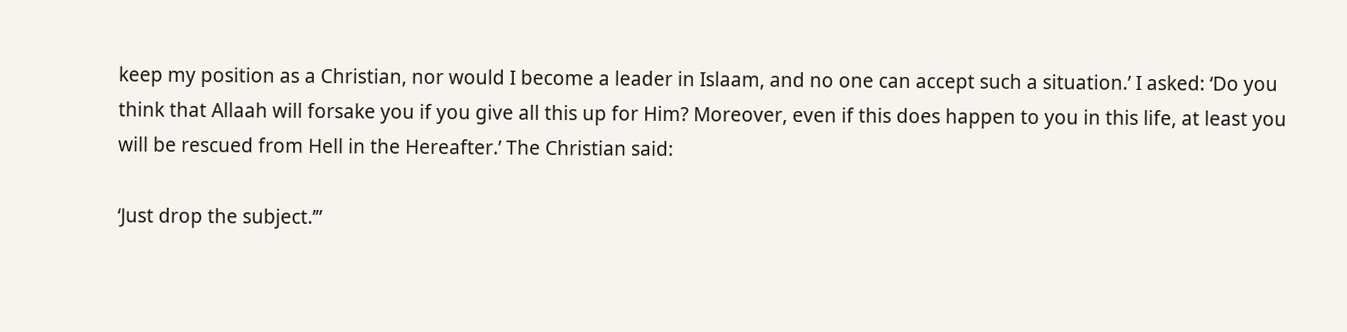keep my position as a Christian, nor would I become a leader in Islaam, and no one can accept such a situation.’ I asked: ‘Do you think that Allaah will forsake you if you give all this up for Him? Moreover, even if this does happen to you in this life, at least you will be rescued from Hell in the Hereafter.’ The Christian said:

‘Just drop the subject.’”